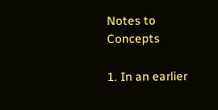Notes to Concepts

1. In an earlier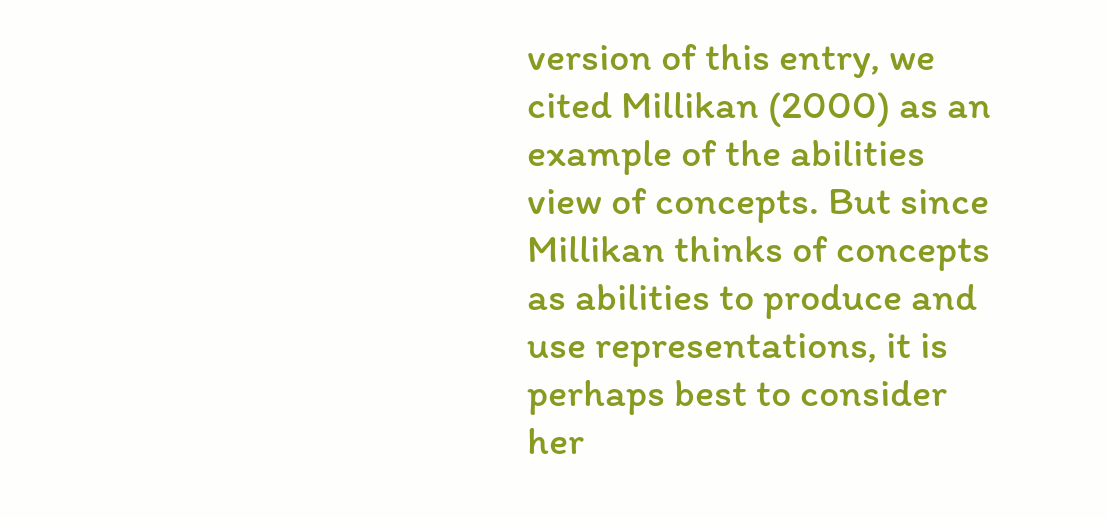version of this entry, we cited Millikan (2000) as an example of the abilities view of concepts. But since Millikan thinks of concepts as abilities to produce and use representations, it is perhaps best to consider her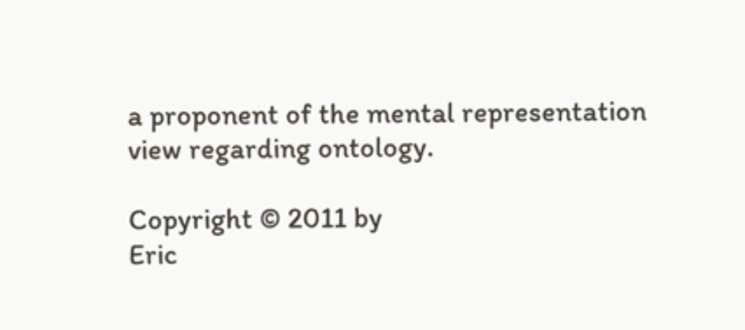a proponent of the mental representation view regarding ontology.

Copyright © 2011 by
Eric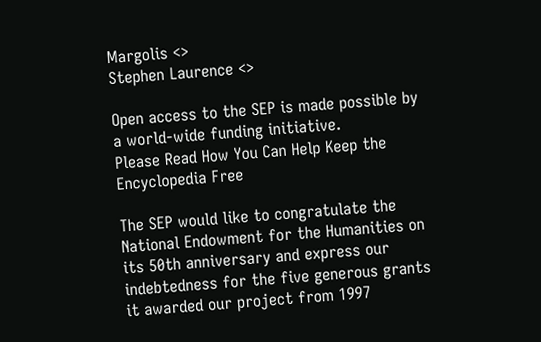Margolis <>
Stephen Laurence <>

Open access to the SEP is made possible by a world-wide funding initiative.
Please Read How You Can Help Keep the Encyclopedia Free

The SEP would like to congratulate the National Endowment for the Humanities on its 50th anniversary and express our indebtedness for the five generous grants it awarded our project from 1997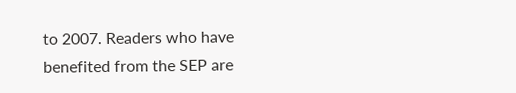to 2007. Readers who have benefited from the SEP are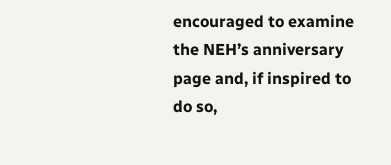encouraged to examine the NEH’s anniversary page and, if inspired to do so,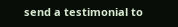send a testimonial to